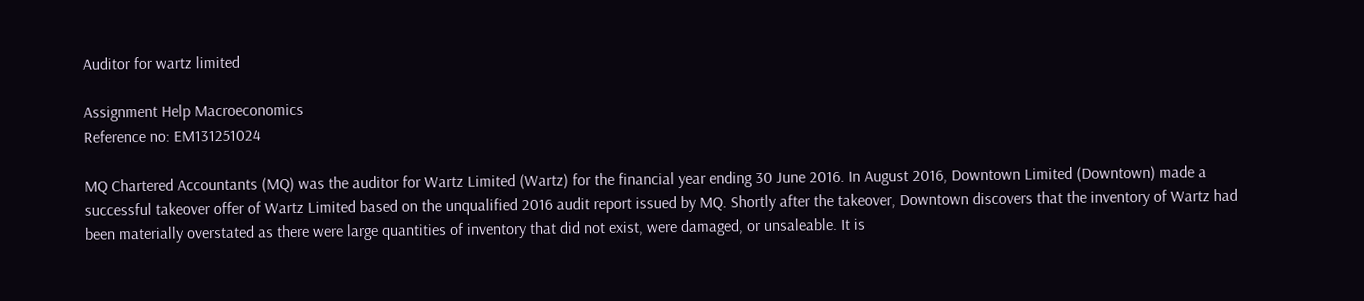Auditor for wartz limited

Assignment Help Macroeconomics
Reference no: EM131251024

MQ Chartered Accountants (MQ) was the auditor for Wartz Limited (Wartz) for the financial year ending 30 June 2016. In August 2016, Downtown Limited (Downtown) made a successful takeover offer of Wartz Limited based on the unqualified 2016 audit report issued by MQ. Shortly after the takeover, Downtown discovers that the inventory of Wartz had been materially overstated as there were large quantities of inventory that did not exist, were damaged, or unsaleable. It is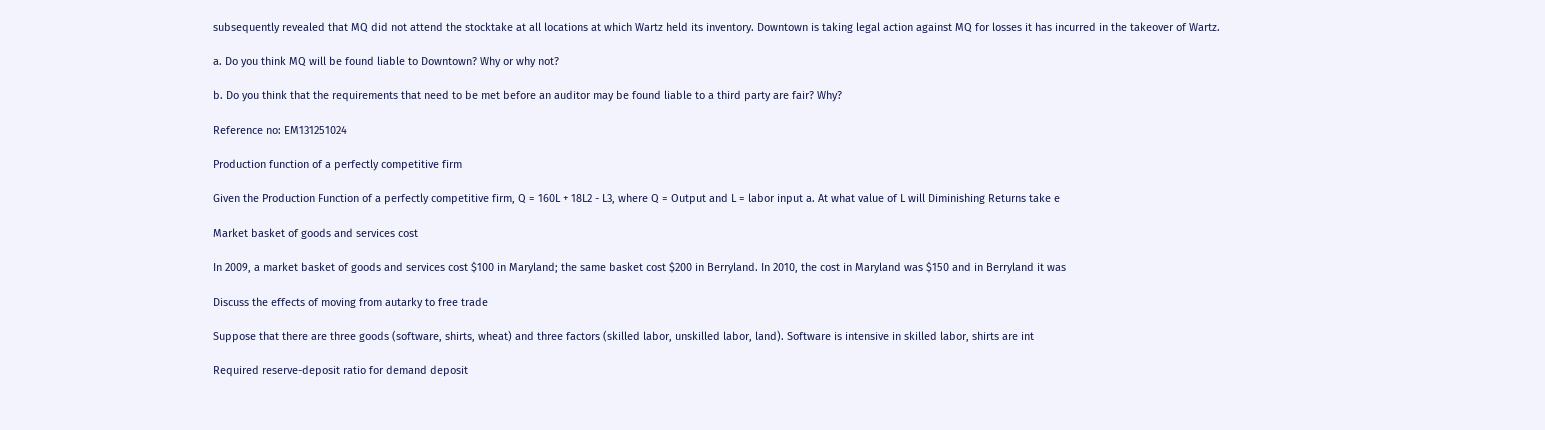subsequently revealed that MQ did not attend the stocktake at all locations at which Wartz held its inventory. Downtown is taking legal action against MQ for losses it has incurred in the takeover of Wartz.

a. Do you think MQ will be found liable to Downtown? Why or why not?

b. Do you think that the requirements that need to be met before an auditor may be found liable to a third party are fair? Why?

Reference no: EM131251024

Production function of a perfectly competitive firm

Given the Production Function of a perfectly competitive firm, Q = 160L + 18L2 - L3, where Q = Output and L = labor input a. At what value of L will Diminishing Returns take e

Market basket of goods and services cost

In 2009, a market basket of goods and services cost $100 in Maryland; the same basket cost $200 in Berryland. In 2010, the cost in Maryland was $150 and in Berryland it was

Discuss the effects of moving from autarky to free trade

Suppose that there are three goods (software, shirts, wheat) and three factors (skilled labor, unskilled labor, land). Software is intensive in skilled labor, shirts are int

Required reserve-deposit ratio for demand deposit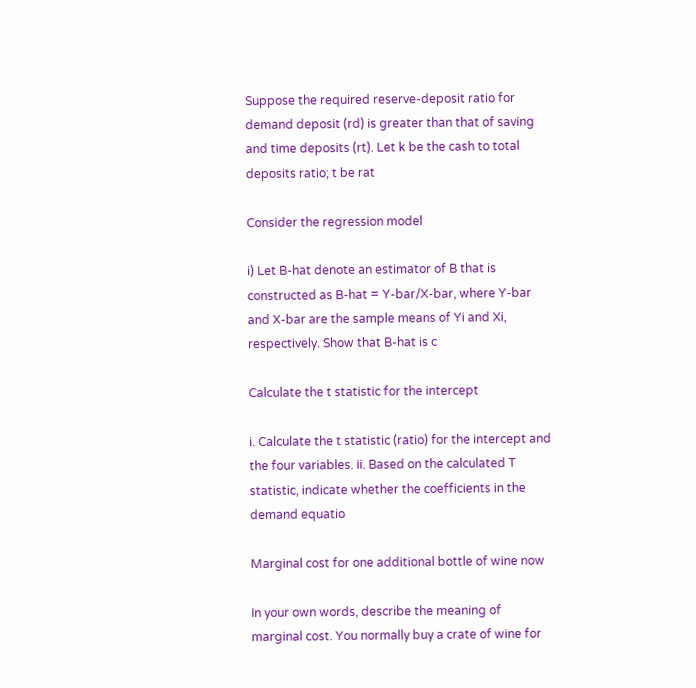Suppose the required reserve-deposit ratio for demand deposit (rd) is greater than that of saving and time deposits (rt). Let k be the cash to total deposits ratio; t be rat

Consider the regression model

i) Let B-hat denote an estimator of B that is constructed as B-hat = Y-bar/X-bar, where Y-bar and X-bar are the sample means of Yi and Xi, respectively. Show that B-hat is c

Calculate the t statistic for the intercept

i. Calculate the t statistic (ratio) for the intercept and the four variables. ii. Based on the calculated T statistic, indicate whether the coefficients in the demand equatio

Marginal cost for one additional bottle of wine now

In your own words, describe the meaning of marginal cost. You normally buy a crate of wine for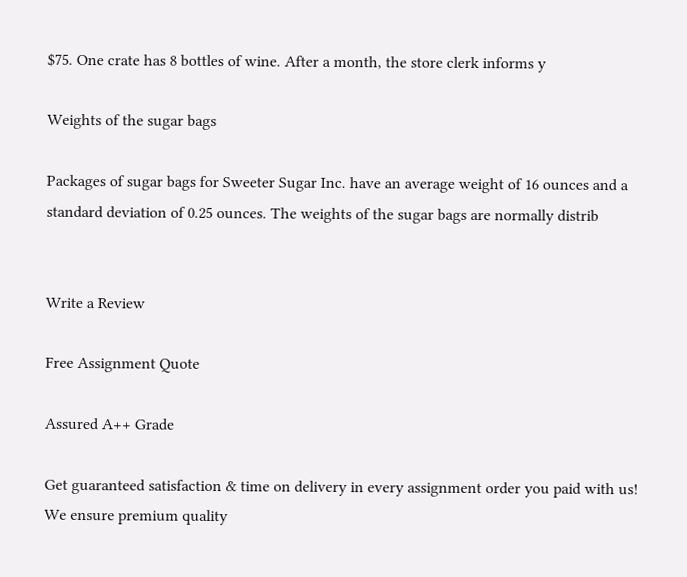$75. One crate has 8 bottles of wine. After a month, the store clerk informs y

Weights of the sugar bags

Packages of sugar bags for Sweeter Sugar Inc. have an average weight of 16 ounces and a standard deviation of 0.25 ounces. The weights of the sugar bags are normally distrib


Write a Review

Free Assignment Quote

Assured A++ Grade

Get guaranteed satisfaction & time on delivery in every assignment order you paid with us! We ensure premium quality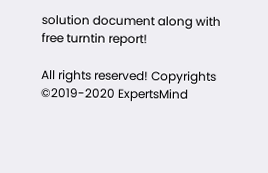solution document along with free turntin report!

All rights reserved! Copyrights ©2019-2020 ExpertsMind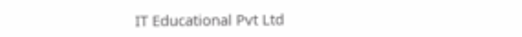IT Educational Pvt Ltd